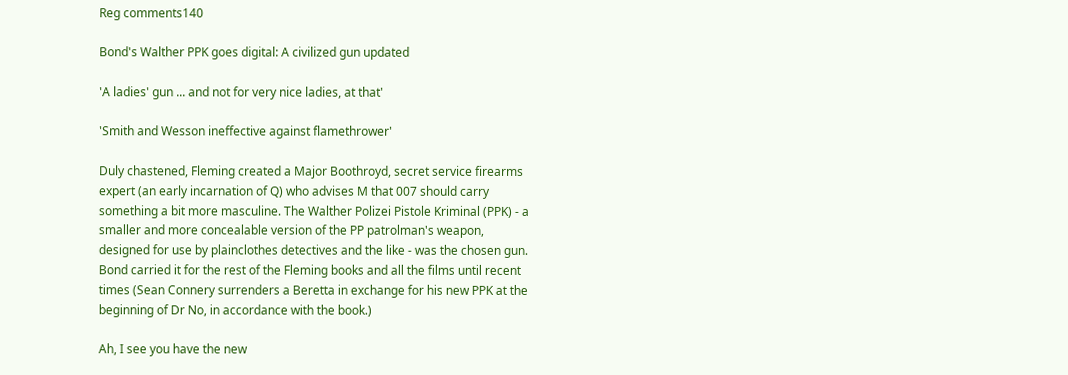Reg comments140

Bond's Walther PPK goes digital: A civilized gun updated

'A ladies' gun ... and not for very nice ladies, at that'

'Smith and Wesson ineffective against flamethrower'

Duly chastened, Fleming created a Major Boothroyd, secret service firearms expert (an early incarnation of Q) who advises M that 007 should carry something a bit more masculine. The Walther Polizei Pistole Kriminal (PPK) - a smaller and more concealable version of the PP patrolman's weapon, designed for use by plainclothes detectives and the like - was the chosen gun. Bond carried it for the rest of the Fleming books and all the films until recent times (Sean Connery surrenders a Beretta in exchange for his new PPK at the beginning of Dr No, in accordance with the book.)

Ah, I see you have the new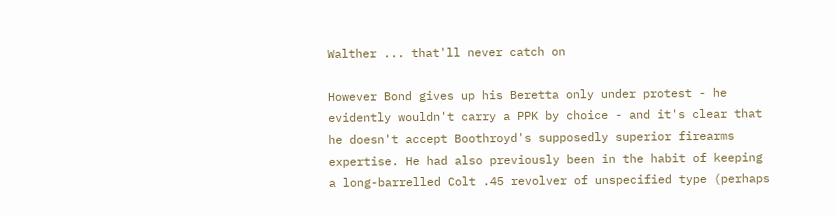Walther ... that'll never catch on

However Bond gives up his Beretta only under protest - he evidently wouldn't carry a PPK by choice - and it's clear that he doesn't accept Boothroyd's supposedly superior firearms expertise. He had also previously been in the habit of keeping a long-barrelled Colt .45 revolver of unspecified type (perhaps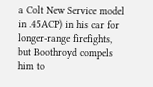a Colt New Service model in .45ACP) in his car for longer-range firefights, but Boothroyd compels him to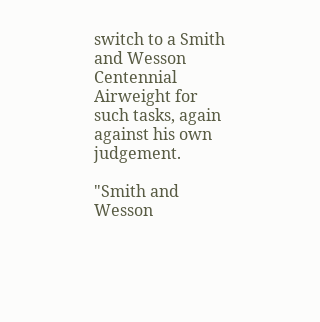switch to a Smith and Wesson Centennial Airweight for such tasks, again against his own judgement.

"Smith and Wesson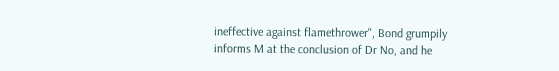ineffective against flamethrower", Bond grumpily informs M at the conclusion of Dr No, and he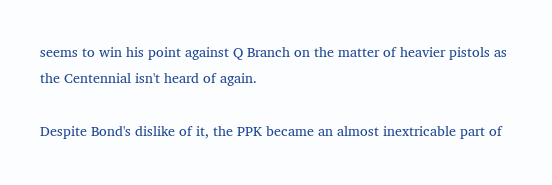seems to win his point against Q Branch on the matter of heavier pistols as the Centennial isn't heard of again.

Despite Bond's dislike of it, the PPK became an almost inextricable part of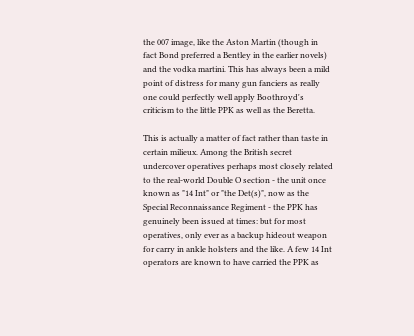the 007 image, like the Aston Martin (though in fact Bond preferred a Bentley in the earlier novels) and the vodka martini. This has always been a mild point of distress for many gun fanciers as really one could perfectly well apply Boothroyd's criticism to the little PPK as well as the Beretta.

This is actually a matter of fact rather than taste in certain milieux. Among the British secret undercover operatives perhaps most closely related to the real-world Double O section - the unit once known as "14 Int" or "the Det(s)", now as the Special Reconnaissance Regiment - the PPK has genuinely been issued at times: but for most operatives, only ever as a backup hideout weapon for carry in ankle holsters and the like. A few 14 Int operators are known to have carried the PPK as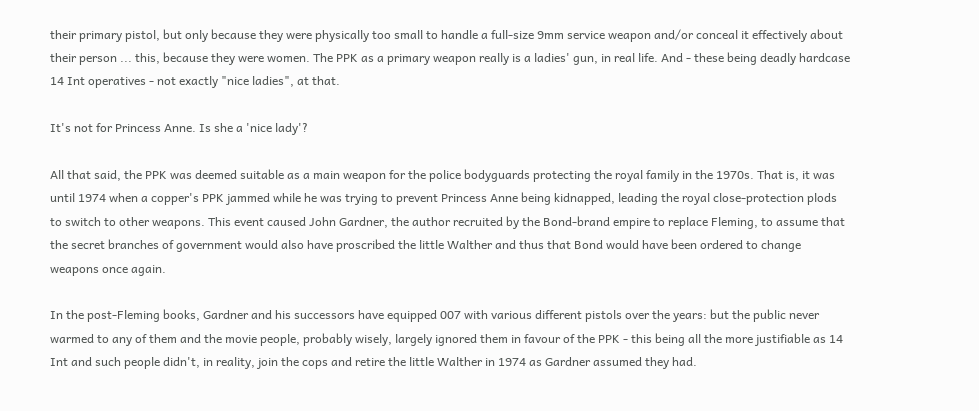their primary pistol, but only because they were physically too small to handle a full-size 9mm service weapon and/or conceal it effectively about their person ... this, because they were women. The PPK as a primary weapon really is a ladies' gun, in real life. And - these being deadly hardcase 14 Int operatives - not exactly "nice ladies", at that.

It's not for Princess Anne. Is she a 'nice lady'?

All that said, the PPK was deemed suitable as a main weapon for the police bodyguards protecting the royal family in the 1970s. That is, it was until 1974 when a copper's PPK jammed while he was trying to prevent Princess Anne being kidnapped, leading the royal close-protection plods to switch to other weapons. This event caused John Gardner, the author recruited by the Bond-brand empire to replace Fleming, to assume that the secret branches of government would also have proscribed the little Walther and thus that Bond would have been ordered to change weapons once again.

In the post-Fleming books, Gardner and his successors have equipped 007 with various different pistols over the years: but the public never warmed to any of them and the movie people, probably wisely, largely ignored them in favour of the PPK - this being all the more justifiable as 14 Int and such people didn't, in reality, join the cops and retire the little Walther in 1974 as Gardner assumed they had.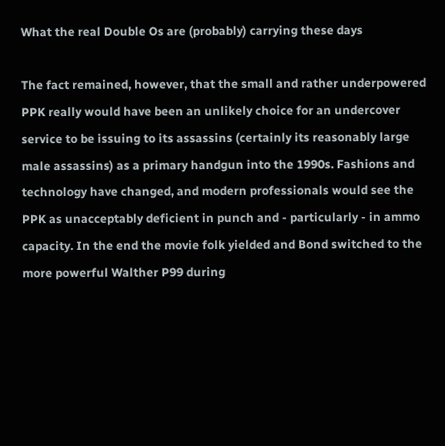What the real Double Os are (probably) carrying these days

The fact remained, however, that the small and rather underpowered PPK really would have been an unlikely choice for an undercover service to be issuing to its assassins (certainly its reasonably large male assassins) as a primary handgun into the 1990s. Fashions and technology have changed, and modern professionals would see the PPK as unacceptably deficient in punch and - particularly - in ammo capacity. In the end the movie folk yielded and Bond switched to the more powerful Walther P99 during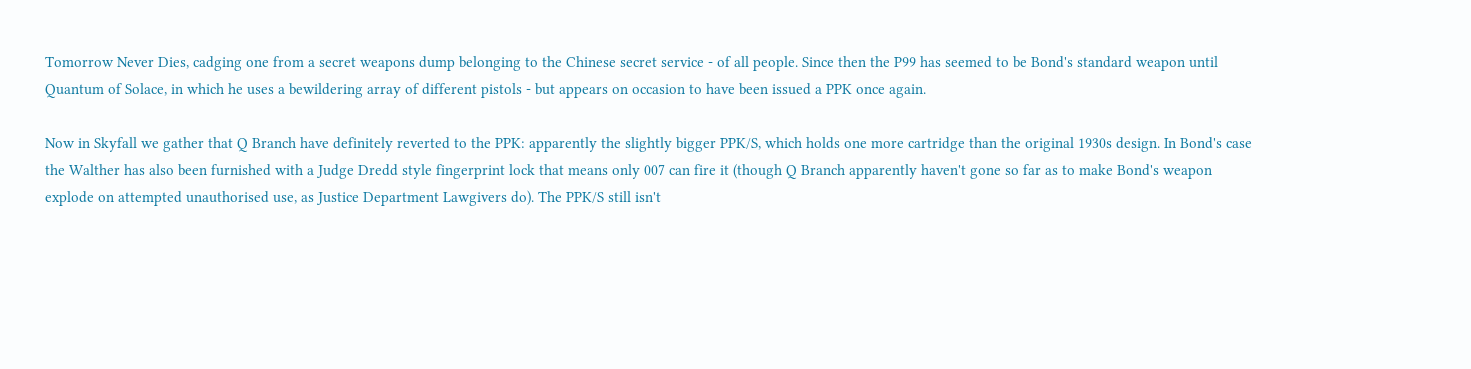Tomorrow Never Dies, cadging one from a secret weapons dump belonging to the Chinese secret service - of all people. Since then the P99 has seemed to be Bond's standard weapon until Quantum of Solace, in which he uses a bewildering array of different pistols - but appears on occasion to have been issued a PPK once again.

Now in Skyfall we gather that Q Branch have definitely reverted to the PPK: apparently the slightly bigger PPK/S, which holds one more cartridge than the original 1930s design. In Bond's case the Walther has also been furnished with a Judge Dredd style fingerprint lock that means only 007 can fire it (though Q Branch apparently haven't gone so far as to make Bond's weapon explode on attempted unauthorised use, as Justice Department Lawgivers do). The PPK/S still isn't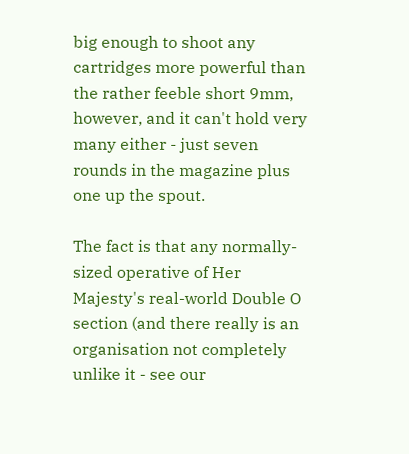big enough to shoot any cartridges more powerful than the rather feeble short 9mm, however, and it can't hold very many either - just seven rounds in the magazine plus one up the spout.

The fact is that any normally-sized operative of Her Majesty's real-world Double O section (and there really is an organisation not completely unlike it - see our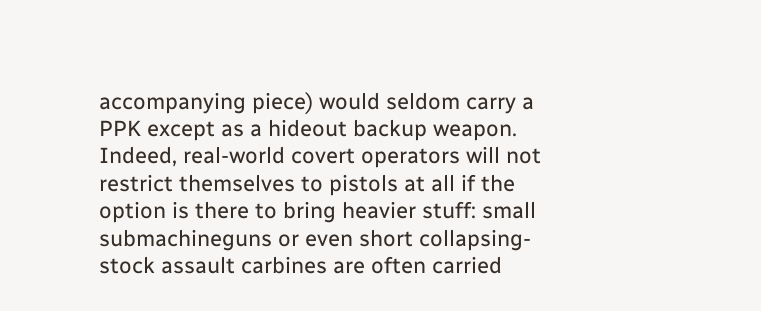accompanying piece) would seldom carry a PPK except as a hideout backup weapon. Indeed, real-world covert operators will not restrict themselves to pistols at all if the option is there to bring heavier stuff: small submachineguns or even short collapsing-stock assault carbines are often carried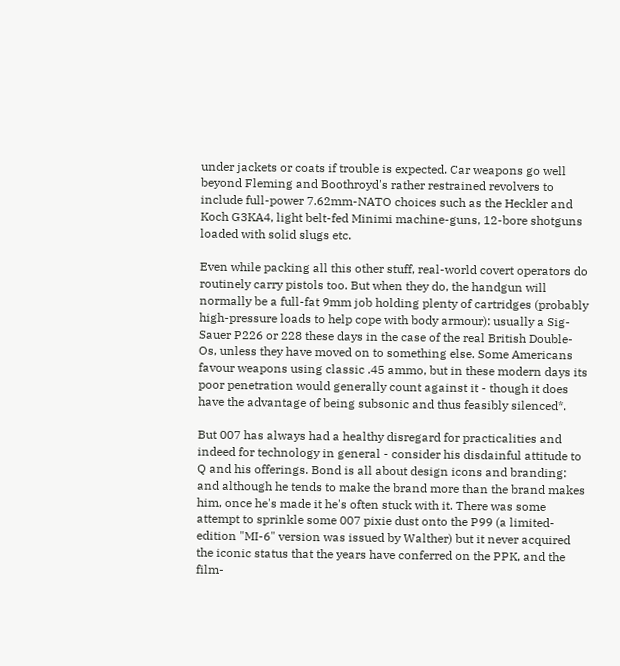under jackets or coats if trouble is expected. Car weapons go well beyond Fleming and Boothroyd's rather restrained revolvers to include full-power 7.62mm-NATO choices such as the Heckler and Koch G3KA4, light belt-fed Minimi machine-guns, 12-bore shotguns loaded with solid slugs etc.

Even while packing all this other stuff, real-world covert operators do routinely carry pistols too. But when they do, the handgun will normally be a full-fat 9mm job holding plenty of cartridges (probably high-pressure loads to help cope with body armour): usually a Sig-Sauer P226 or 228 these days in the case of the real British Double-Os, unless they have moved on to something else. Some Americans favour weapons using classic .45 ammo, but in these modern days its poor penetration would generally count against it - though it does have the advantage of being subsonic and thus feasibly silenced*.

But 007 has always had a healthy disregard for practicalities and indeed for technology in general - consider his disdainful attitude to Q and his offerings. Bond is all about design icons and branding: and although he tends to make the brand more than the brand makes him, once he's made it he's often stuck with it. There was some attempt to sprinkle some 007 pixie dust onto the P99 (a limited-edition "MI-6" version was issued by Walther) but it never acquired the iconic status that the years have conferred on the PPK, and the film-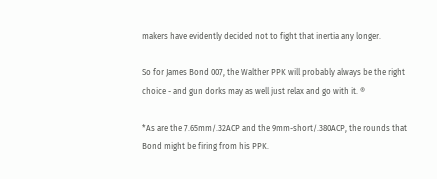makers have evidently decided not to fight that inertia any longer.

So for James Bond 007, the Walther PPK will probably always be the right choice - and gun dorks may as well just relax and go with it. ®

*As are the 7.65mm/.32ACP and the 9mm-short/.380ACP, the rounds that Bond might be firing from his PPK.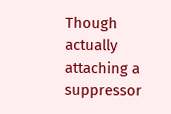Though actually attaching a suppressor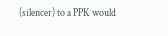(silencer) to a PPK would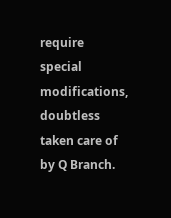require special modifications, doubtless taken care of by Q Branch.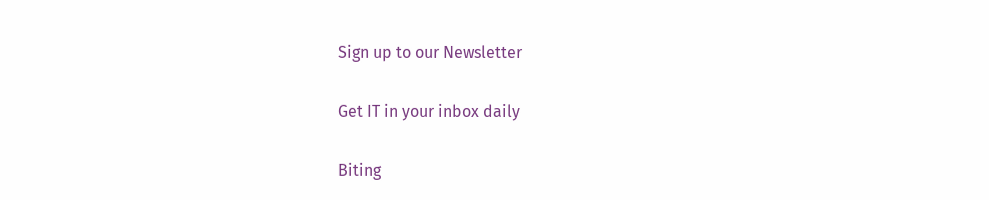Sign up to our Newsletter

Get IT in your inbox daily

Biting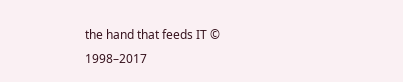the hand that feeds IT © 1998–2017